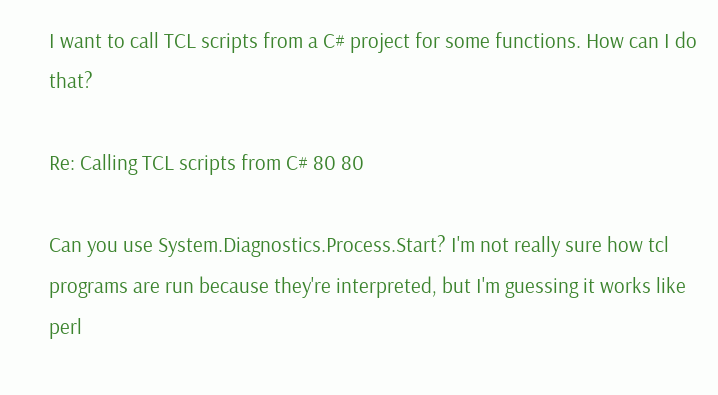I want to call TCL scripts from a C# project for some functions. How can I do that?

Re: Calling TCL scripts from C# 80 80

Can you use System.Diagnostics.Process.Start? I'm not really sure how tcl programs are run because they're interpreted, but I'm guessing it works like perl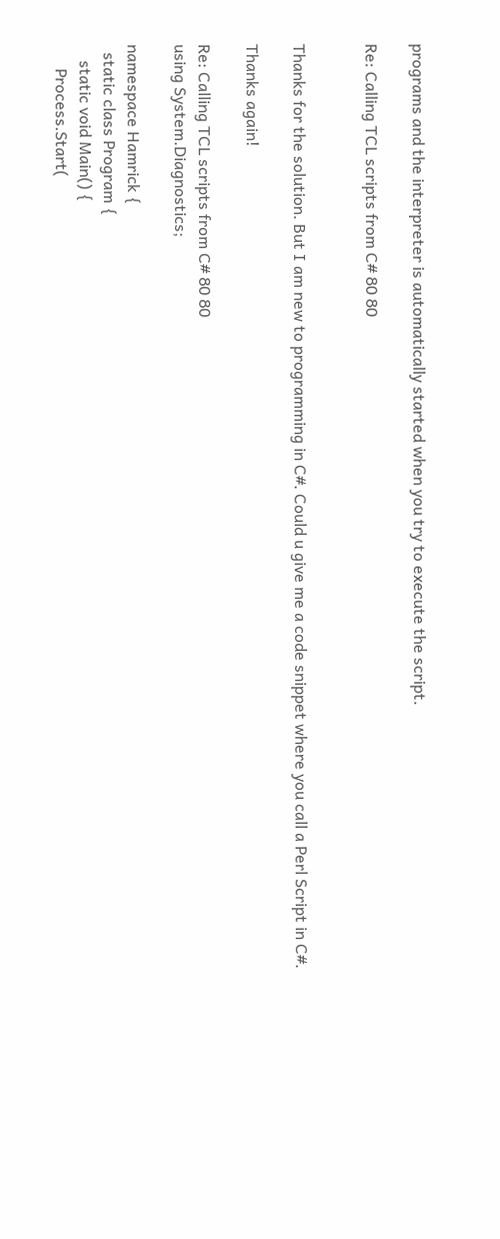programs and the interpreter is automatically started when you try to execute the script.

Re: Calling TCL scripts from C# 80 80


Thanks for the solution. But I am new to programming in C#. Could u give me a code snippet where you call a Perl Script in C#.

Thanks again!

Re: Calling TCL scripts from C# 80 80
using System.Diagnostics;

namespace Hamrick {
  static class Program {
    static void Main() {
      Process.Start(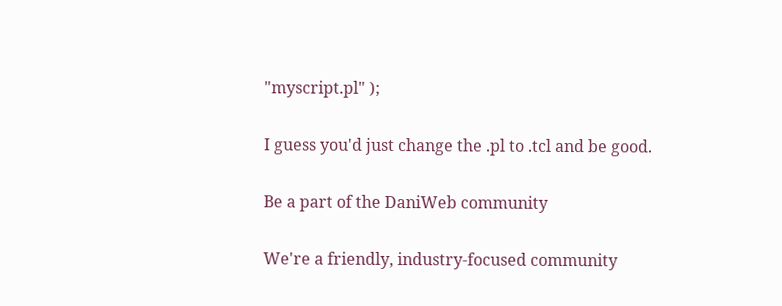"myscript.pl" );

I guess you'd just change the .pl to .tcl and be good.

Be a part of the DaniWeb community

We're a friendly, industry-focused community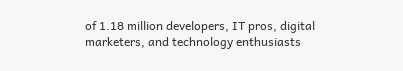of 1.18 million developers, IT pros, digital marketers, and technology enthusiasts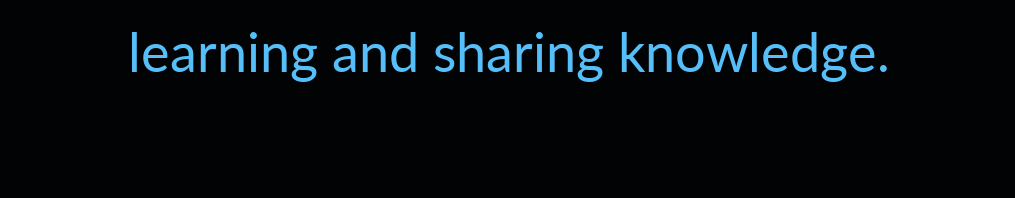learning and sharing knowledge.